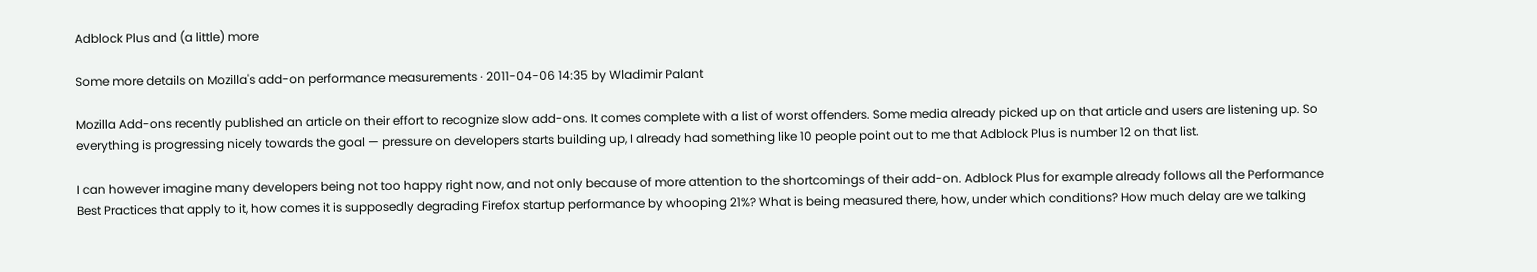Adblock Plus and (a little) more

Some more details on Mozilla's add-on performance measurements · 2011-04-06 14:35 by Wladimir Palant

Mozilla Add-ons recently published an article on their effort to recognize slow add-ons. It comes complete with a list of worst offenders. Some media already picked up on that article and users are listening up. So everything is progressing nicely towards the goal — pressure on developers starts building up, I already had something like 10 people point out to me that Adblock Plus is number 12 on that list.

I can however imagine many developers being not too happy right now, and not only because of more attention to the shortcomings of their add-on. Adblock Plus for example already follows all the Performance Best Practices that apply to it, how comes it is supposedly degrading Firefox startup performance by whooping 21%? What is being measured there, how, under which conditions? How much delay are we talking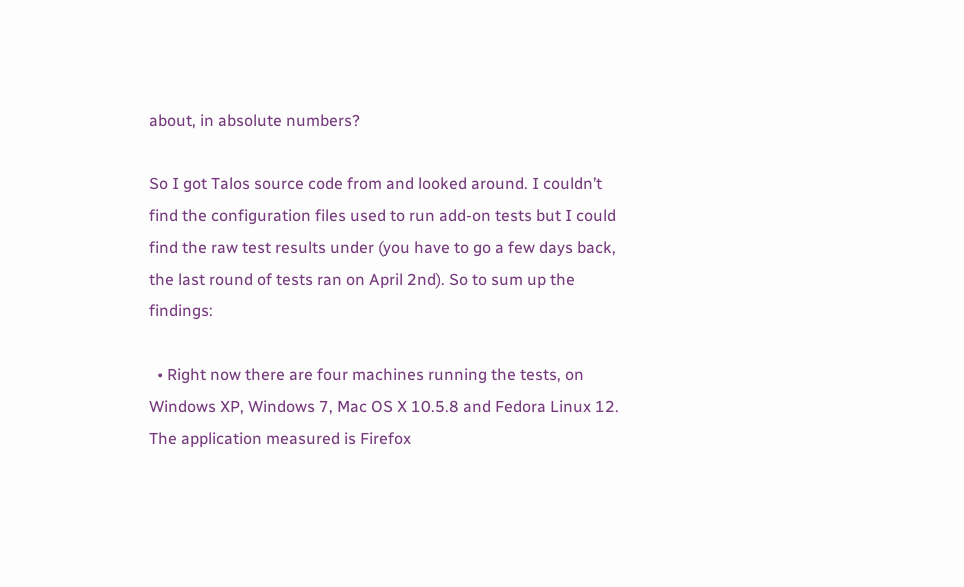about, in absolute numbers?

So I got Talos source code from and looked around. I couldn’t find the configuration files used to run add-on tests but I could find the raw test results under (you have to go a few days back, the last round of tests ran on April 2nd). So to sum up the findings:

  • Right now there are four machines running the tests, on Windows XP, Windows 7, Mac OS X 10.5.8 and Fedora Linux 12. The application measured is Firefox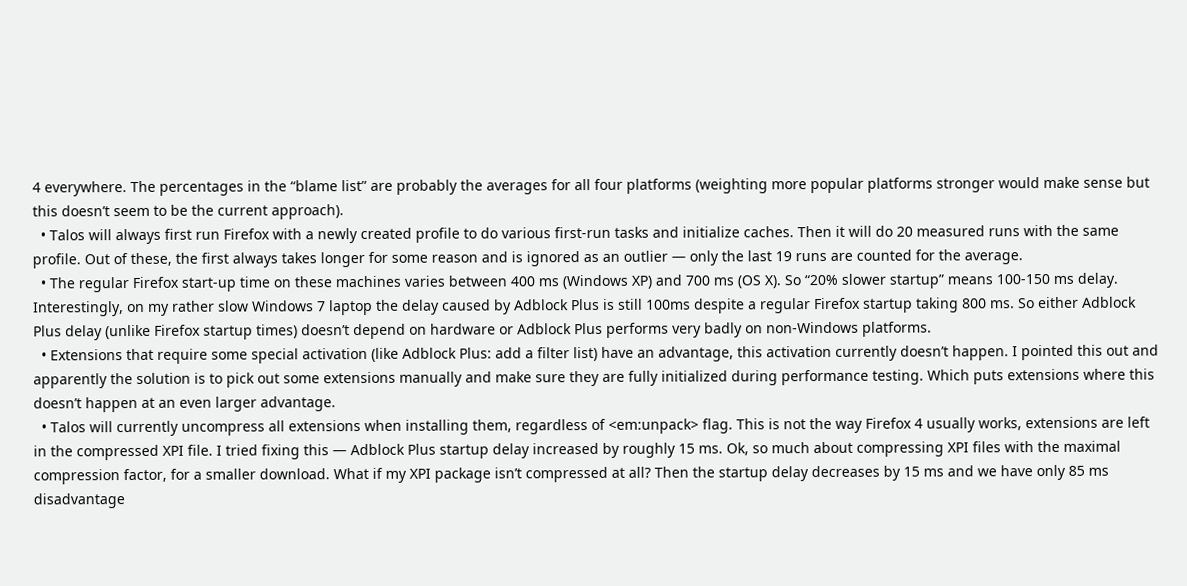4 everywhere. The percentages in the “blame list” are probably the averages for all four platforms (weighting more popular platforms stronger would make sense but this doesn’t seem to be the current approach).
  • Talos will always first run Firefox with a newly created profile to do various first-run tasks and initialize caches. Then it will do 20 measured runs with the same profile. Out of these, the first always takes longer for some reason and is ignored as an outlier — only the last 19 runs are counted for the average.
  • The regular Firefox start-up time on these machines varies between 400 ms (Windows XP) and 700 ms (OS X). So “20% slower startup” means 100-150 ms delay. Interestingly, on my rather slow Windows 7 laptop the delay caused by Adblock Plus is still 100ms despite a regular Firefox startup taking 800 ms. So either Adblock Plus delay (unlike Firefox startup times) doesn’t depend on hardware or Adblock Plus performs very badly on non-Windows platforms.
  • Extensions that require some special activation (like Adblock Plus: add a filter list) have an advantage, this activation currently doesn’t happen. I pointed this out and apparently the solution is to pick out some extensions manually and make sure they are fully initialized during performance testing. Which puts extensions where this doesn’t happen at an even larger advantage.
  • Talos will currently uncompress all extensions when installing them, regardless of <em:unpack> flag. This is not the way Firefox 4 usually works, extensions are left in the compressed XPI file. I tried fixing this — Adblock Plus startup delay increased by roughly 15 ms. Ok, so much about compressing XPI files with the maximal compression factor, for a smaller download. What if my XPI package isn’t compressed at all? Then the startup delay decreases by 15 ms and we have only 85 ms disadvantage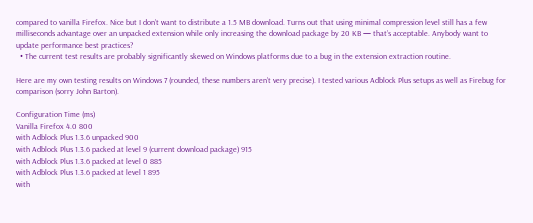compared to vanilla Firefox. Nice but I don’t want to distribute a 1.5 MB download. Turns out that using minimal compression level still has a few milliseconds advantage over an unpacked extension while only increasing the download package by 20 KB — that’s acceptable. Anybody want to update performance best practices?
  • The current test results are probably significantly skewed on Windows platforms due to a bug in the extension extraction routine.

Here are my own testing results on Windows 7 (rounded, these numbers aren’t very precise). I tested various Adblock Plus setups as well as Firebug for comparison (sorry John Barton).

Configuration Time (ms)
Vanilla Firefox 4.0 800
with Adblock Plus 1.3.6 unpacked 900
with Adblock Plus 1.3.6 packed at level 9 (current download package) 915
with Adblock Plus 1.3.6 packed at level 0 885
with Adblock Plus 1.3.6 packed at level 1 895
with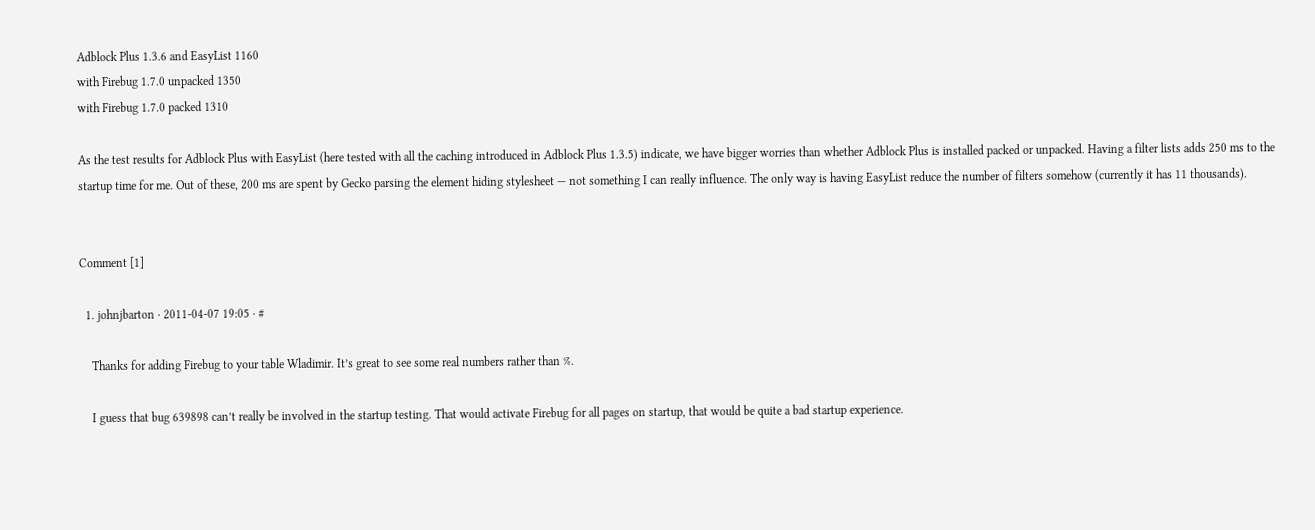Adblock Plus 1.3.6 and EasyList 1160
with Firebug 1.7.0 unpacked 1350
with Firebug 1.7.0 packed 1310

As the test results for Adblock Plus with EasyList (here tested with all the caching introduced in Adblock Plus 1.3.5) indicate, we have bigger worries than whether Adblock Plus is installed packed or unpacked. Having a filter lists adds 250 ms to the startup time for me. Out of these, 200 ms are spent by Gecko parsing the element hiding stylesheet — not something I can really influence. The only way is having EasyList reduce the number of filters somehow (currently it has 11 thousands).


Comment [1]

  1. johnjbarton · 2011-04-07 19:05 · #

    Thanks for adding Firebug to your table Wladimir. It’s great to see some real numbers rather than %.

    I guess that bug 639898 can’t really be involved in the startup testing. That would activate Firebug for all pages on startup, that would be quite a bad startup experience.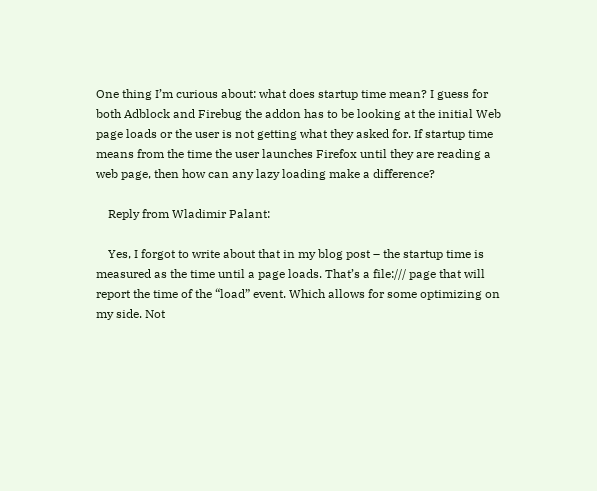One thing I’m curious about: what does startup time mean? I guess for both Adblock and Firebug the addon has to be looking at the initial Web page loads or the user is not getting what they asked for. If startup time means from the time the user launches Firefox until they are reading a web page, then how can any lazy loading make a difference?

    Reply from Wladimir Palant:

    Yes, I forgot to write about that in my blog post – the startup time is measured as the time until a page loads. That’s a file:/// page that will report the time of the “load” event. Which allows for some optimizing on my side. Not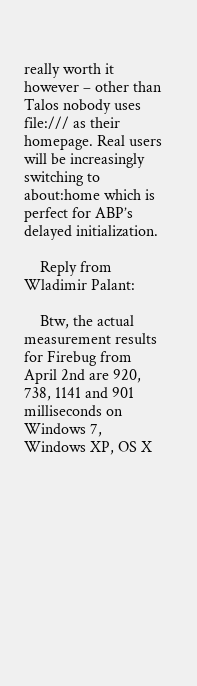really worth it however – other than Talos nobody uses file:/// as their homepage. Real users will be increasingly switching to about:home which is perfect for ABP’s delayed initialization.

    Reply from Wladimir Palant:

    Btw, the actual measurement results for Firebug from April 2nd are 920, 738, 1141 and 901 milliseconds on Windows 7, Windows XP, OS X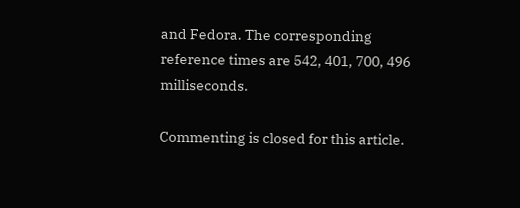and Fedora. The corresponding reference times are 542, 401, 700, 496 milliseconds.

Commenting is closed for this article.